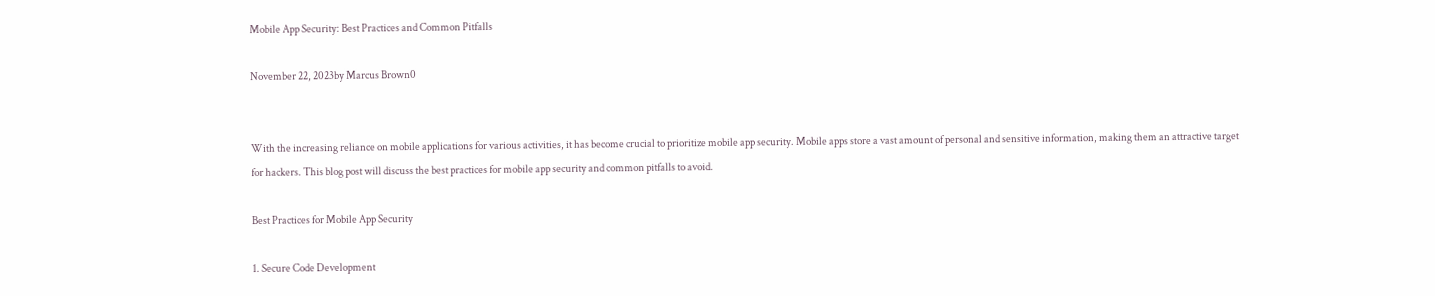Mobile App Security: Best Practices and Common Pitfalls

November 22, 2023by Marcus Brown0


With the increasing reliance on mobile applications for various activities, it has become crucial to prioritize mobile app security. Mobile apps store a vast amount of personal and sensitive information, making them an attractive target for hackers. This blog post will discuss the best practices for mobile app security and common pitfalls to avoid.

Best Practices for Mobile App Security

1. Secure Code Development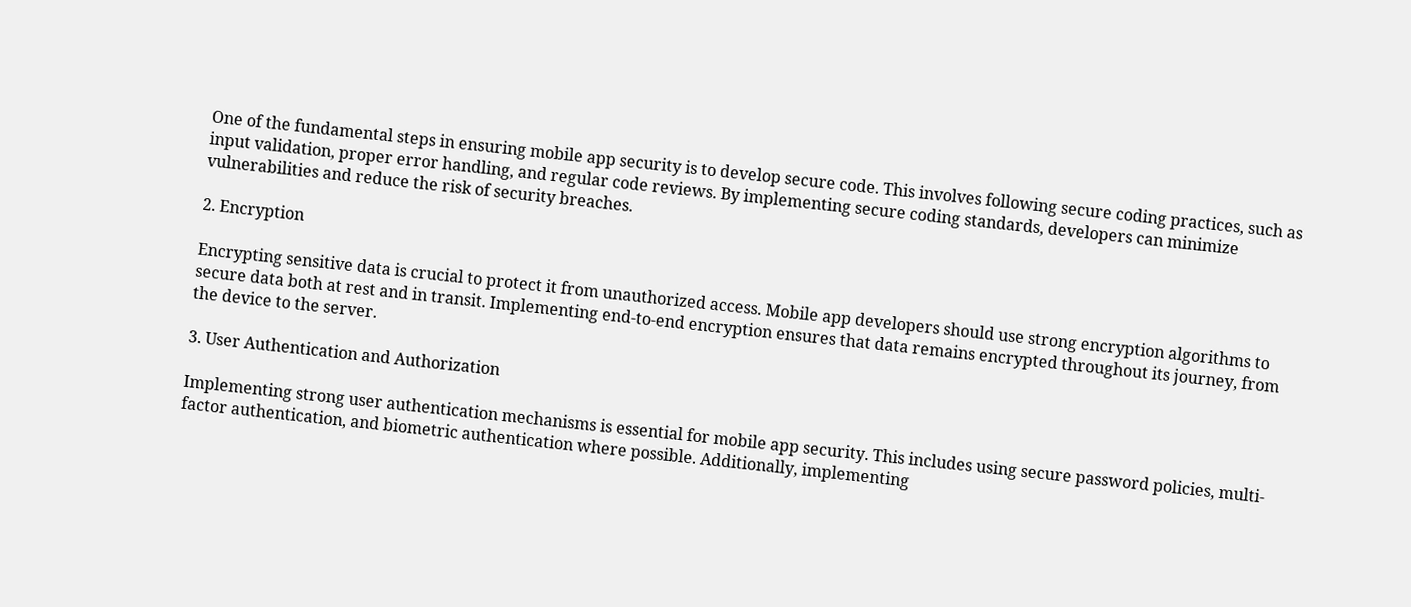One of the fundamental steps in ensuring mobile app security is to develop secure code. This involves following secure coding practices, such as input validation, proper error handling, and regular code reviews. By implementing secure coding standards, developers can minimize vulnerabilities and reduce the risk of security breaches.

2. Encryption

Encrypting sensitive data is crucial to protect it from unauthorized access. Mobile app developers should use strong encryption algorithms to secure data both at rest and in transit. Implementing end-to-end encryption ensures that data remains encrypted throughout its journey, from the device to the server.

3. User Authentication and Authorization

Implementing strong user authentication mechanisms is essential for mobile app security. This includes using secure password policies, multi-factor authentication, and biometric authentication where possible. Additionally, implementing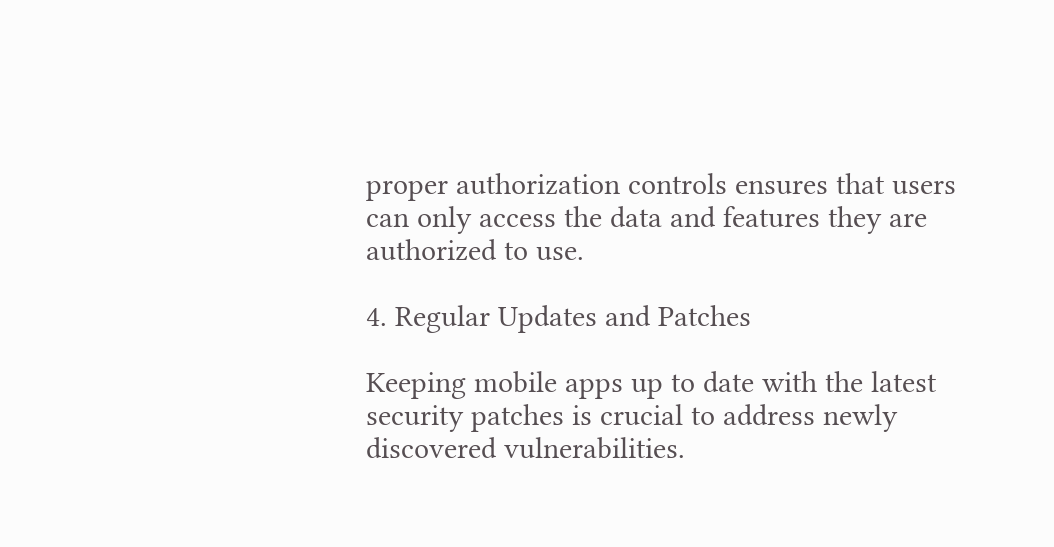proper authorization controls ensures that users can only access the data and features they are authorized to use.

4. Regular Updates and Patches

Keeping mobile apps up to date with the latest security patches is crucial to address newly discovered vulnerabilities.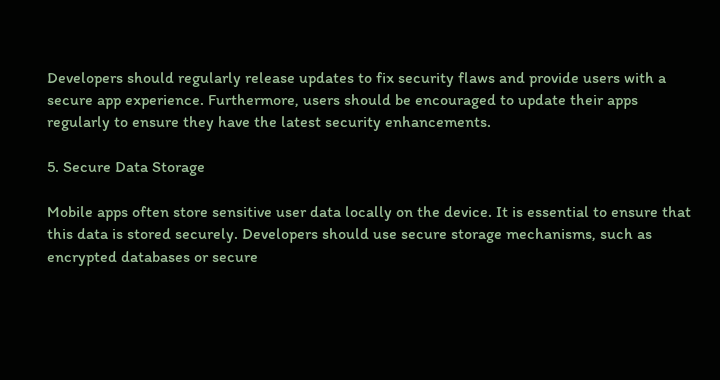Developers should regularly release updates to fix security flaws and provide users with a secure app experience. Furthermore, users should be encouraged to update their apps regularly to ensure they have the latest security enhancements.

5. Secure Data Storage

Mobile apps often store sensitive user data locally on the device. It is essential to ensure that this data is stored securely. Developers should use secure storage mechanisms, such as encrypted databases or secure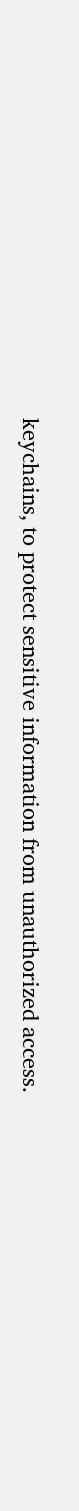keychains, to protect sensitive information from unauthorized access.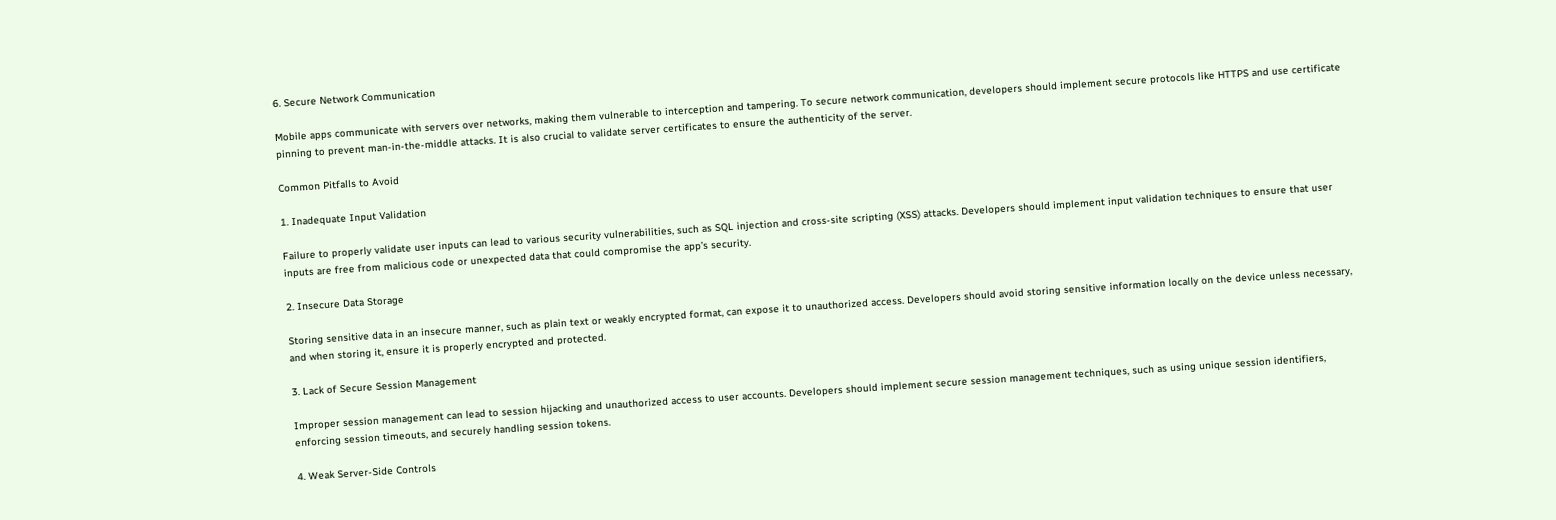6. Secure Network Communication

Mobile apps communicate with servers over networks, making them vulnerable to interception and tampering. To secure network communication, developers should implement secure protocols like HTTPS and use certificate pinning to prevent man-in-the-middle attacks. It is also crucial to validate server certificates to ensure the authenticity of the server.

Common Pitfalls to Avoid

1. Inadequate Input Validation

Failure to properly validate user inputs can lead to various security vulnerabilities, such as SQL injection and cross-site scripting (XSS) attacks. Developers should implement input validation techniques to ensure that user inputs are free from malicious code or unexpected data that could compromise the app’s security.

2. Insecure Data Storage

Storing sensitive data in an insecure manner, such as plain text or weakly encrypted format, can expose it to unauthorized access. Developers should avoid storing sensitive information locally on the device unless necessary, and when storing it, ensure it is properly encrypted and protected.

3. Lack of Secure Session Management

Improper session management can lead to session hijacking and unauthorized access to user accounts. Developers should implement secure session management techniques, such as using unique session identifiers, enforcing session timeouts, and securely handling session tokens.

4. Weak Server-Side Controls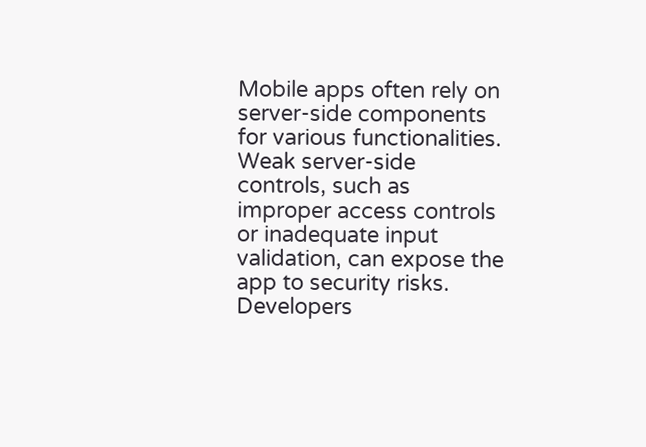Mobile apps often rely on server-side components for various functionalities. Weak server-side controls, such as improper access controls or inadequate input validation, can expose the app to security risks. Developers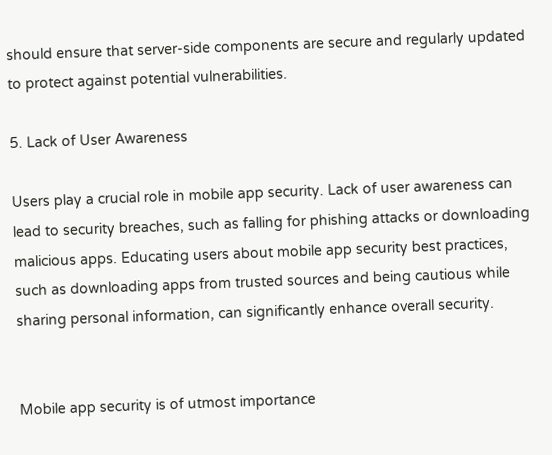should ensure that server-side components are secure and regularly updated to protect against potential vulnerabilities.

5. Lack of User Awareness

Users play a crucial role in mobile app security. Lack of user awareness can lead to security breaches, such as falling for phishing attacks or downloading malicious apps. Educating users about mobile app security best practices, such as downloading apps from trusted sources and being cautious while sharing personal information, can significantly enhance overall security.


Mobile app security is of utmost importance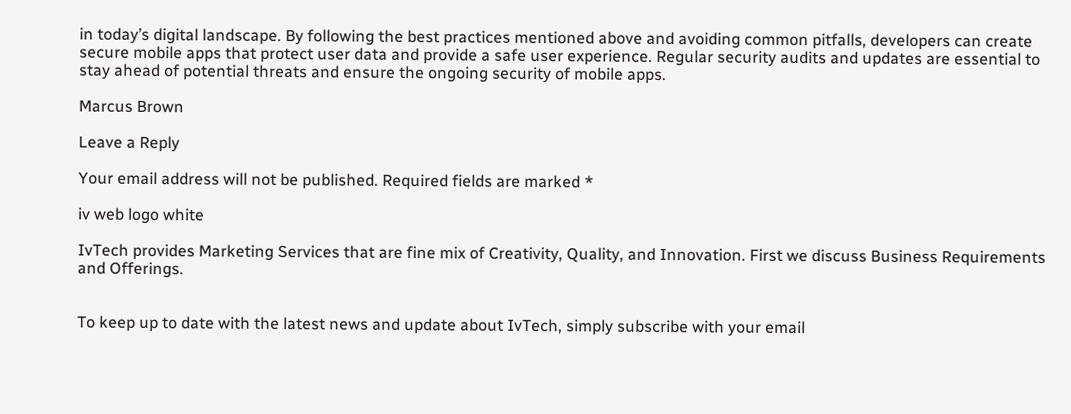in today’s digital landscape. By following the best practices mentioned above and avoiding common pitfalls, developers can create secure mobile apps that protect user data and provide a safe user experience. Regular security audits and updates are essential to stay ahead of potential threats and ensure the ongoing security of mobile apps.

Marcus Brown

Leave a Reply

Your email address will not be published. Required fields are marked *

iv web logo white

IvTech provides Marketing Services that are fine mix of Creativity, Quality, and Innovation. First we discuss Business Requirements and Offerings.


To keep up to date with the latest news and update about IvTech, simply subscribe with your email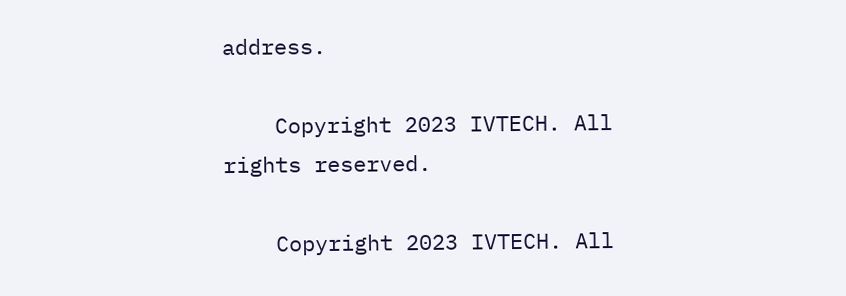address.

    Copyright 2023 IVTECH. All rights reserved.

    Copyright 2023 IVTECH. All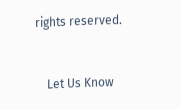rights reserved.


    Let Us Know